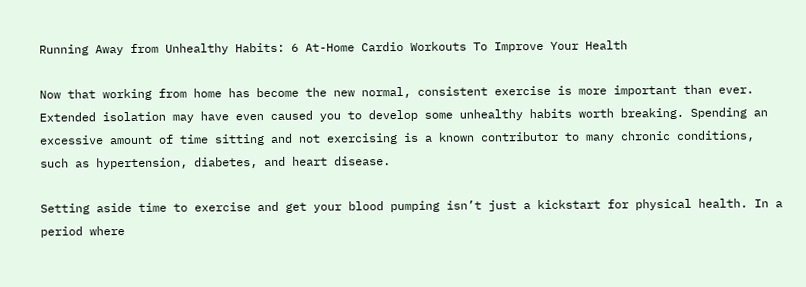Running Away from Unhealthy Habits: 6 At-Home Cardio Workouts To Improve Your Health

Now that working from home has become the new normal, consistent exercise is more important than ever. Extended isolation may have even caused you to develop some unhealthy habits worth breaking. Spending an excessive amount of time sitting and not exercising is a known contributor to many chronic conditions, such as hypertension, diabetes, and heart disease.

Setting aside time to exercise and get your blood pumping isn’t just a kickstart for physical health. In a period where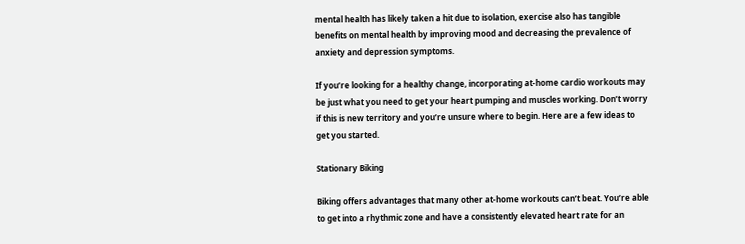mental health has likely taken a hit due to isolation, exercise also has tangible benefits on mental health by improving mood and decreasing the prevalence of anxiety and depression symptoms.

If you’re looking for a healthy change, incorporating at-home cardio workouts may be just what you need to get your heart pumping and muscles working. Don’t worry if this is new territory and you’re unsure where to begin. Here are a few ideas to get you started.

Stationary Biking

Biking offers advantages that many other at-home workouts can’t beat. You’re able to get into a rhythmic zone and have a consistently elevated heart rate for an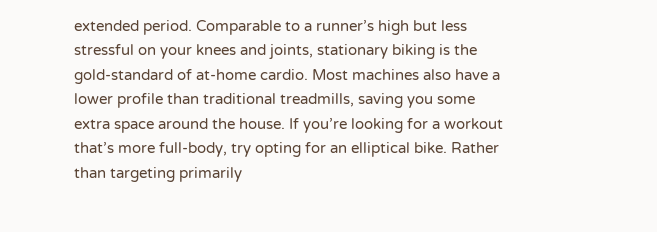extended period. Comparable to a runner’s high but less stressful on your knees and joints, stationary biking is the gold-standard of at-home cardio. Most machines also have a lower profile than traditional treadmills, saving you some extra space around the house. If you’re looking for a workout that’s more full-body, try opting for an elliptical bike. Rather than targeting primarily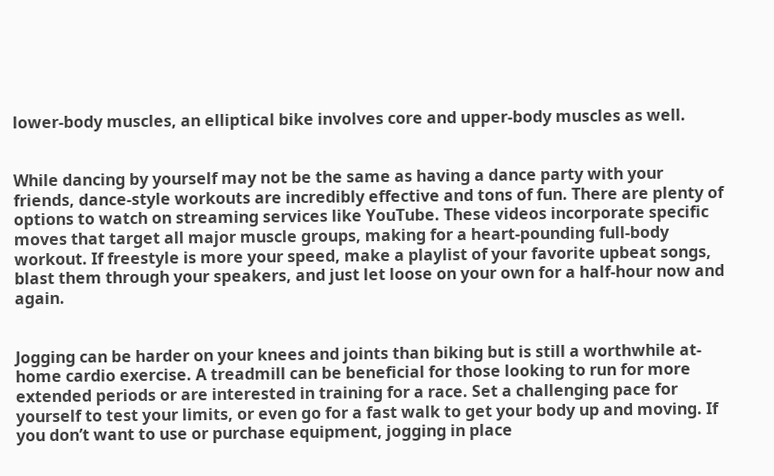lower-body muscles, an elliptical bike involves core and upper-body muscles as well.


While dancing by yourself may not be the same as having a dance party with your friends, dance-style workouts are incredibly effective and tons of fun. There are plenty of options to watch on streaming services like YouTube. These videos incorporate specific moves that target all major muscle groups, making for a heart-pounding full-body workout. If freestyle is more your speed, make a playlist of your favorite upbeat songs, blast them through your speakers, and just let loose on your own for a half-hour now and again.


Jogging can be harder on your knees and joints than biking but is still a worthwhile at-home cardio exercise. A treadmill can be beneficial for those looking to run for more extended periods or are interested in training for a race. Set a challenging pace for yourself to test your limits, or even go for a fast walk to get your body up and moving. If you don’t want to use or purchase equipment, jogging in place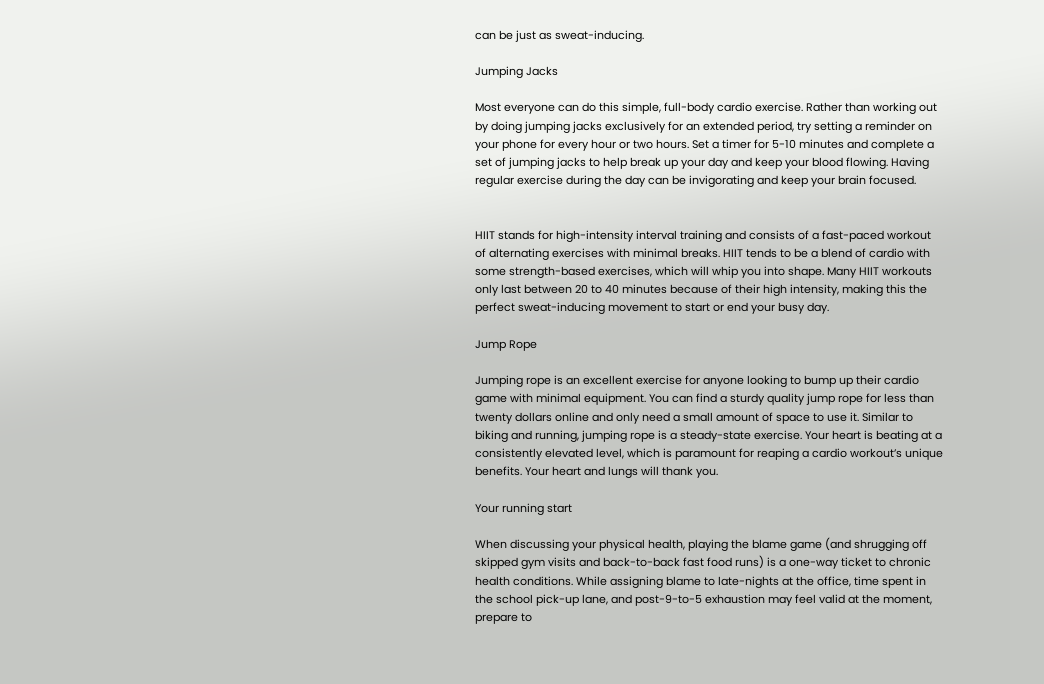can be just as sweat-inducing.

Jumping Jacks

Most everyone can do this simple, full-body cardio exercise. Rather than working out by doing jumping jacks exclusively for an extended period, try setting a reminder on your phone for every hour or two hours. Set a timer for 5-10 minutes and complete a set of jumping jacks to help break up your day and keep your blood flowing. Having regular exercise during the day can be invigorating and keep your brain focused.


HIIT stands for high-intensity interval training and consists of a fast-paced workout of alternating exercises with minimal breaks. HIIT tends to be a blend of cardio with some strength-based exercises, which will whip you into shape. Many HIIT workouts only last between 20 to 40 minutes because of their high intensity, making this the perfect sweat-inducing movement to start or end your busy day.

Jump Rope

Jumping rope is an excellent exercise for anyone looking to bump up their cardio game with minimal equipment. You can find a sturdy quality jump rope for less than twenty dollars online and only need a small amount of space to use it. Similar to biking and running, jumping rope is a steady-state exercise. Your heart is beating at a consistently elevated level, which is paramount for reaping a cardio workout’s unique benefits. Your heart and lungs will thank you.

Your running start

When discussing your physical health, playing the blame game (and shrugging off skipped gym visits and back-to-back fast food runs) is a one-way ticket to chronic health conditions. While assigning blame to late-nights at the office, time spent in the school pick-up lane, and post-9-to-5 exhaustion may feel valid at the moment, prepare to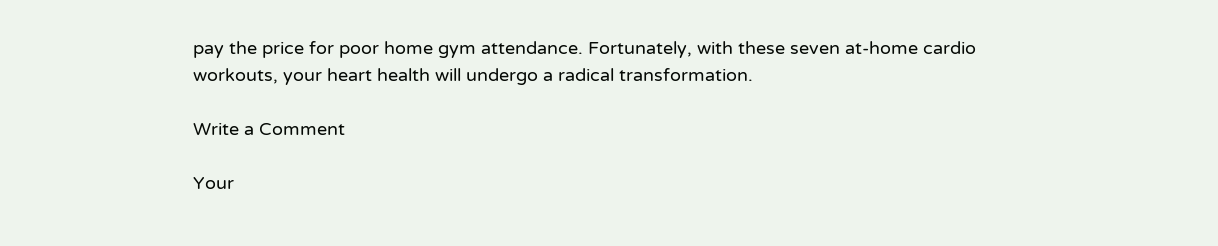pay the price for poor home gym attendance. Fortunately, with these seven at-home cardio workouts, your heart health will undergo a radical transformation.

Write a Comment

Your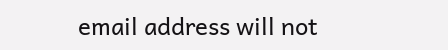email address will not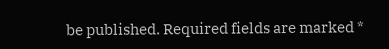be published. Required fields are marked *